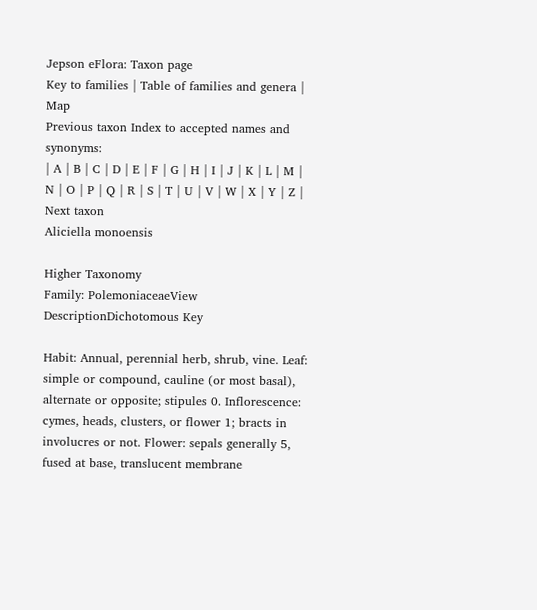Jepson eFlora: Taxon page
Key to families | Table of families and genera | Map
Previous taxon Index to accepted names and synonyms:
| A | B | C | D | E | F | G | H | I | J | K | L | M | N | O | P | Q | R | S | T | U | V | W | X | Y | Z |
Next taxon
Aliciella monoensis

Higher Taxonomy
Family: PolemoniaceaeView DescriptionDichotomous Key

Habit: Annual, perennial herb, shrub, vine. Leaf: simple or compound, cauline (or most basal), alternate or opposite; stipules 0. Inflorescence: cymes, heads, clusters, or flower 1; bracts in involucres or not. Flower: sepals generally 5, fused at base, translucent membrane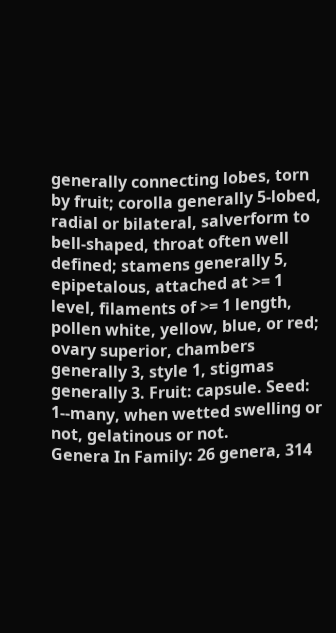generally connecting lobes, torn by fruit; corolla generally 5-lobed, radial or bilateral, salverform to bell-shaped, throat often well defined; stamens generally 5, epipetalous, attached at >= 1 level, filaments of >= 1 length, pollen white, yellow, blue, or red; ovary superior, chambers generally 3, style 1, stigmas generally 3. Fruit: capsule. Seed: 1--many, when wetted swelling or not, gelatinous or not.
Genera In Family: 26 genera, 314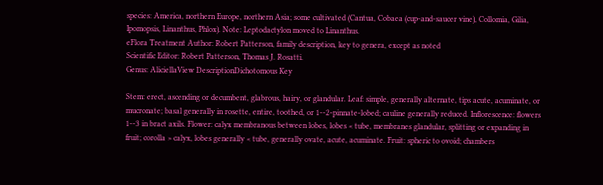species: America, northern Europe, northern Asia; some cultivated (Cantua, Cobaea (cup-and-saucer vine), Collomia, Gilia, Ipomopsis, Linanthus, Phlox). Note: Leptodactylon moved to Linanthus.
eFlora Treatment Author: Robert Patterson, family description, key to genera, except as noted
Scientific Editor: Robert Patterson, Thomas J. Rosatti.
Genus: AliciellaView DescriptionDichotomous Key

Stem: erect, ascending or decumbent, glabrous, hairy, or glandular. Leaf: simple, generally alternate, tips acute, acuminate, or mucronate; basal generally in rosette, entire, toothed, or 1--2-pinnate-lobed; cauline generally reduced. Inflorescence: flowers 1--3 in bract axils. Flower: calyx membranous between lobes, lobes < tube, membranes glandular, splitting or expanding in fruit; corolla > calyx, lobes generally < tube, generally ovate, acute, acuminate. Fruit: spheric to ovoid; chambers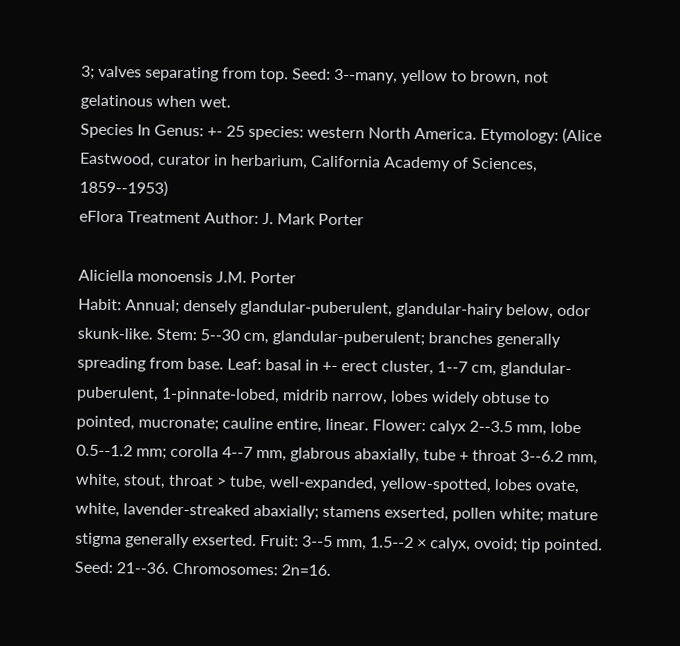3; valves separating from top. Seed: 3--many, yellow to brown, not gelatinous when wet.
Species In Genus: +- 25 species: western North America. Etymology: (Alice Eastwood, curator in herbarium, California Academy of Sciences, 1859--1953)
eFlora Treatment Author: J. Mark Porter

Aliciella monoensis J.M. Porter
Habit: Annual; densely glandular-puberulent, glandular-hairy below, odor skunk-like. Stem: 5--30 cm, glandular-puberulent; branches generally spreading from base. Leaf: basal in +- erect cluster, 1--7 cm, glandular-puberulent, 1-pinnate-lobed, midrib narrow, lobes widely obtuse to pointed, mucronate; cauline entire, linear. Flower: calyx 2--3.5 mm, lobe 0.5--1.2 mm; corolla 4--7 mm, glabrous abaxially, tube + throat 3--6.2 mm, white, stout, throat > tube, well-expanded, yellow-spotted, lobes ovate, white, lavender-streaked abaxially; stamens exserted, pollen white; mature stigma generally exserted. Fruit: 3--5 mm, 1.5--2 × calyx, ovoid; tip pointed. Seed: 21--36. Chromosomes: 2n=16.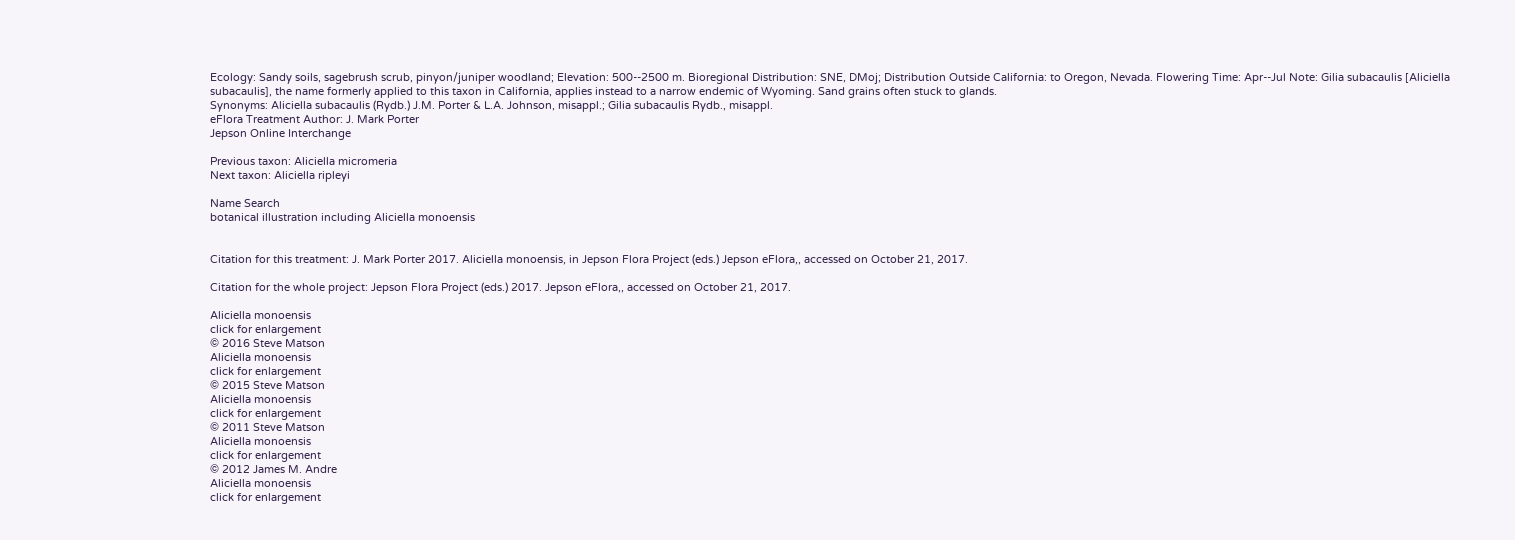Ecology: Sandy soils, sagebrush scrub, pinyon/juniper woodland; Elevation: 500--2500 m. Bioregional Distribution: SNE, DMoj; Distribution Outside California: to Oregon, Nevada. Flowering Time: Apr--Jul Note: Gilia subacaulis [Aliciella subacaulis], the name formerly applied to this taxon in California, applies instead to a narrow endemic of Wyoming. Sand grains often stuck to glands.
Synonyms: Aliciella subacaulis (Rydb.) J.M. Porter & L.A. Johnson, misappl.; Gilia subacaulis Rydb., misappl.
eFlora Treatment Author: J. Mark Porter
Jepson Online Interchange

Previous taxon: Aliciella micromeria
Next taxon: Aliciella ripleyi

Name Search
botanical illustration including Aliciella monoensis


Citation for this treatment: J. Mark Porter 2017. Aliciella monoensis, in Jepson Flora Project (eds.) Jepson eFlora,, accessed on October 21, 2017.

Citation for the whole project: Jepson Flora Project (eds.) 2017. Jepson eFlora,, accessed on October 21, 2017.

Aliciella monoensis
click for enlargement
© 2016 Steve Matson
Aliciella monoensis
click for enlargement
© 2015 Steve Matson
Aliciella monoensis
click for enlargement
© 2011 Steve Matson
Aliciella monoensis
click for enlargement
© 2012 James M. Andre
Aliciella monoensis
click for enlargement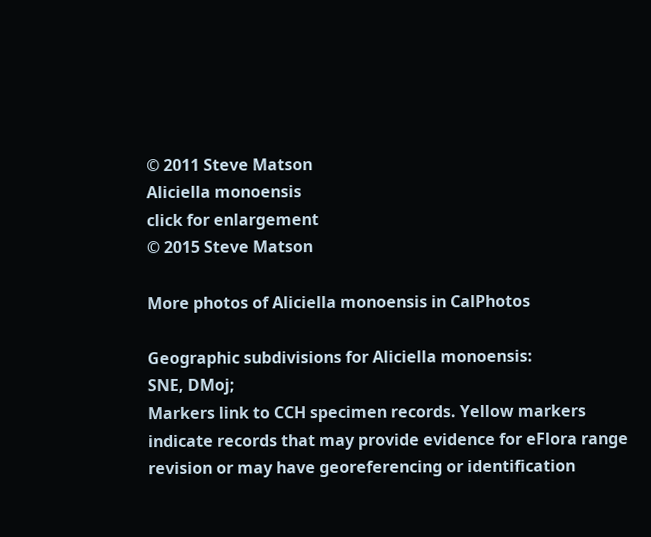© 2011 Steve Matson
Aliciella monoensis
click for enlargement
© 2015 Steve Matson

More photos of Aliciella monoensis in CalPhotos

Geographic subdivisions for Aliciella monoensis:
SNE, DMoj;
Markers link to CCH specimen records. Yellow markers indicate records that may provide evidence for eFlora range revision or may have georeferencing or identification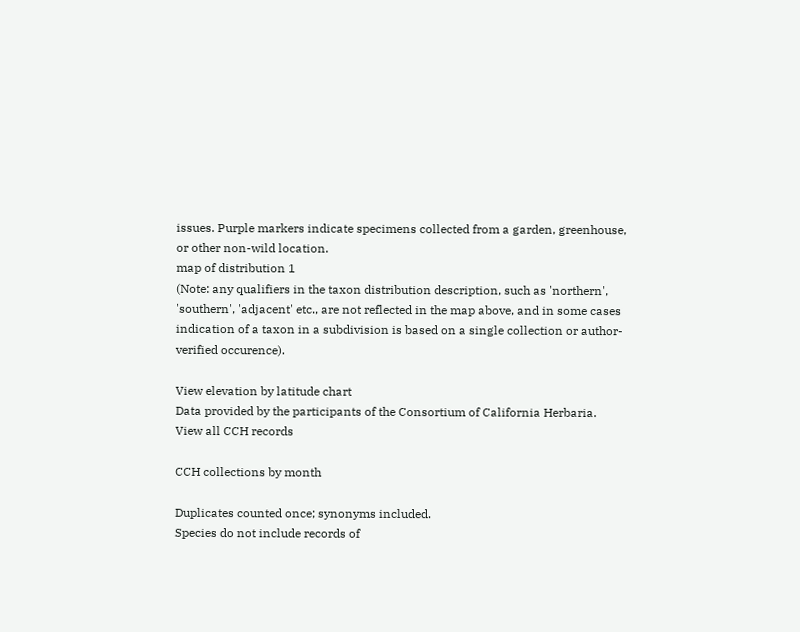issues. Purple markers indicate specimens collected from a garden, greenhouse, or other non-wild location.
map of distribution 1
(Note: any qualifiers in the taxon distribution description, such as 'northern', 'southern', 'adjacent' etc., are not reflected in the map above, and in some cases indication of a taxon in a subdivision is based on a single collection or author-verified occurence).

View elevation by latitude chart
Data provided by the participants of the Consortium of California Herbaria.
View all CCH records

CCH collections by month

Duplicates counted once; synonyms included.
Species do not include records of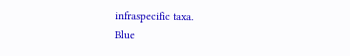infraspecific taxa.
Blue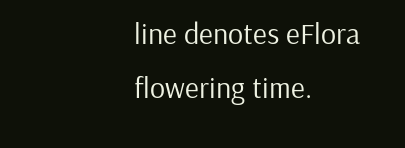line denotes eFlora flowering time.